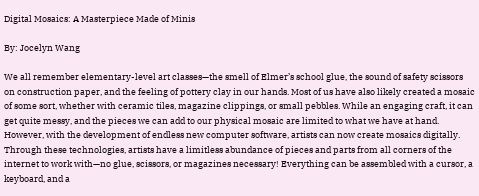Digital Mosaics: A Masterpiece Made of Minis

By: Jocelyn Wang

We all remember elementary-level art classes—the smell of Elmer’s school glue, the sound of safety scissors on construction paper, and the feeling of pottery clay in our hands. Most of us have also likely created a mosaic of some sort, whether with ceramic tiles, magazine clippings, or small pebbles. While an engaging craft, it can get quite messy, and the pieces we can add to our physical mosaic are limited to what we have at hand. However, with the development of endless new computer software, artists can now create mosaics digitally. Through these technologies, artists have a limitless abundance of pieces and parts from all corners of the internet to work with—no glue, scissors, or magazines necessary! Everything can be assembled with a cursor, a keyboard, and a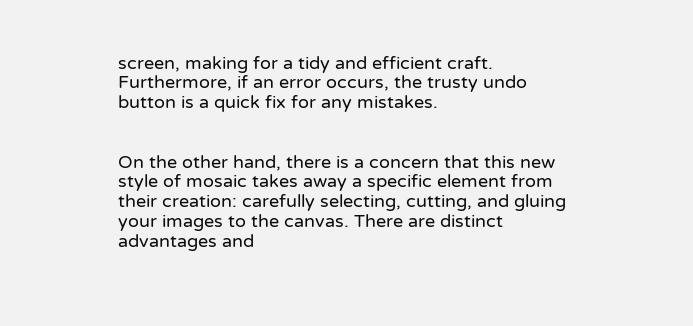screen, making for a tidy and efficient craft. Furthermore, if an error occurs, the trusty undo button is a quick fix for any mistakes.


On the other hand, there is a concern that this new style of mosaic takes away a specific element from their creation: carefully selecting, cutting, and gluing your images to the canvas. There are distinct advantages and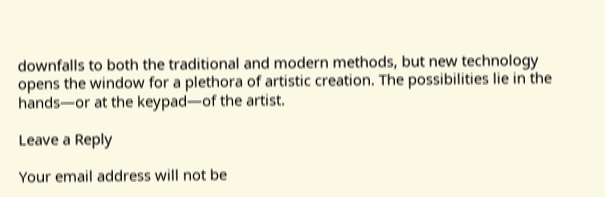downfalls to both the traditional and modern methods, but new technology opens the window for a plethora of artistic creation. The possibilities lie in the hands—or at the keypad—of the artist.

Leave a Reply

Your email address will not be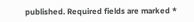published. Required fields are marked *